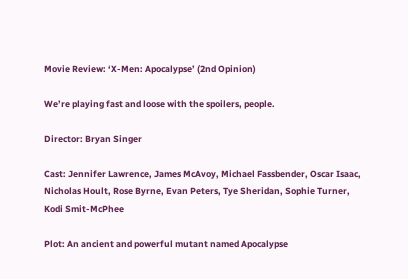Movie Review: ‘X-Men: Apocalypse’ (2nd Opinion)

We’re playing fast and loose with the spoilers, people.

Director: Bryan Singer

Cast: Jennifer Lawrence, James McAvoy, Michael Fassbender, Oscar Isaac, Nicholas Hoult, Rose Byrne, Evan Peters, Tye Sheridan, Sophie Turner, Kodi Smit-McPhee

Plot: An ancient and powerful mutant named Apocalypse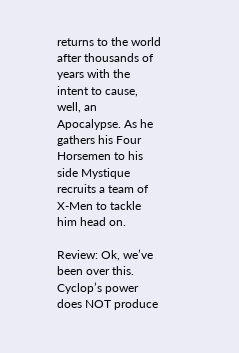returns to the world after thousands of years with the intent to cause, well, an Apocalypse. As he gathers his Four Horsemen to his side Mystique recruits a team of X-Men to tackle him head on.

Review: Ok, we’ve been over this. Cyclop’s power does NOT produce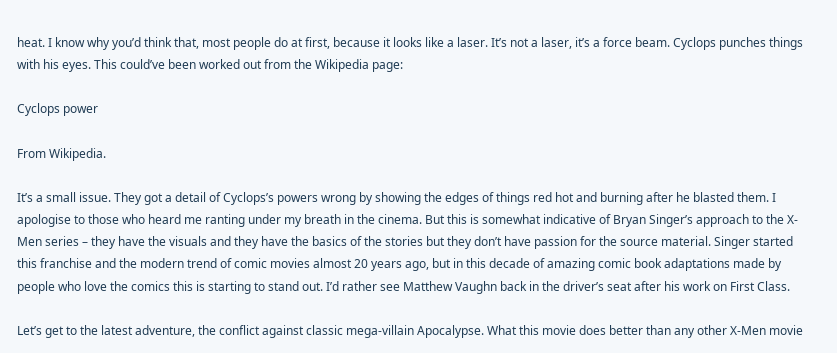heat. I know why you’d think that, most people do at first, because it looks like a laser. It’s not a laser, it’s a force beam. Cyclops punches things with his eyes. This could’ve been worked out from the Wikipedia page:

Cyclops power

From Wikipedia.

It’s a small issue. They got a detail of Cyclops’s powers wrong by showing the edges of things red hot and burning after he blasted them. I apologise to those who heard me ranting under my breath in the cinema. But this is somewhat indicative of Bryan Singer’s approach to the X-Men series – they have the visuals and they have the basics of the stories but they don’t have passion for the source material. Singer started this franchise and the modern trend of comic movies almost 20 years ago, but in this decade of amazing comic book adaptations made by people who love the comics this is starting to stand out. I’d rather see Matthew Vaughn back in the driver’s seat after his work on First Class.

Let’s get to the latest adventure, the conflict against classic mega-villain Apocalypse. What this movie does better than any other X-Men movie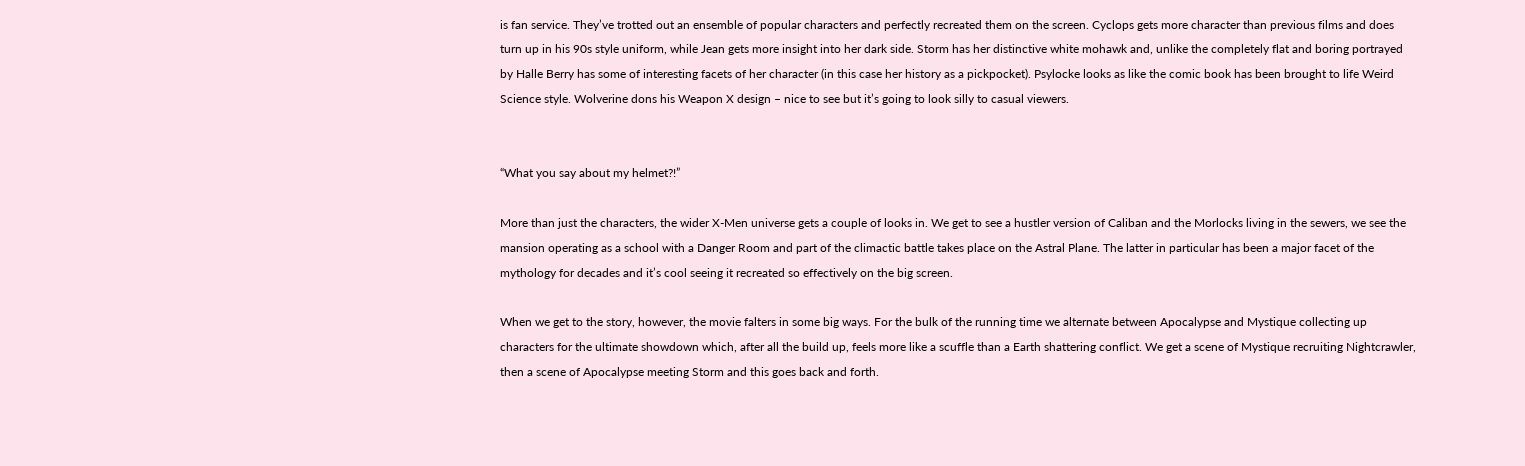is fan service. They’ve trotted out an ensemble of popular characters and perfectly recreated them on the screen. Cyclops gets more character than previous films and does turn up in his 90s style uniform, while Jean gets more insight into her dark side. Storm has her distinctive white mohawk and, unlike the completely flat and boring portrayed by Halle Berry has some of interesting facets of her character (in this case her history as a pickpocket). Psylocke looks as like the comic book has been brought to life Weird Science style. Wolverine dons his Weapon X design – nice to see but it’s going to look silly to casual viewers.


“What you say about my helmet?!”

More than just the characters, the wider X-Men universe gets a couple of looks in. We get to see a hustler version of Caliban and the Morlocks living in the sewers, we see the mansion operating as a school with a Danger Room and part of the climactic battle takes place on the Astral Plane. The latter in particular has been a major facet of the mythology for decades and it’s cool seeing it recreated so effectively on the big screen.

When we get to the story, however, the movie falters in some big ways. For the bulk of the running time we alternate between Apocalypse and Mystique collecting up characters for the ultimate showdown which, after all the build up, feels more like a scuffle than a Earth shattering conflict. We get a scene of Mystique recruiting Nightcrawler, then a scene of Apocalypse meeting Storm and this goes back and forth.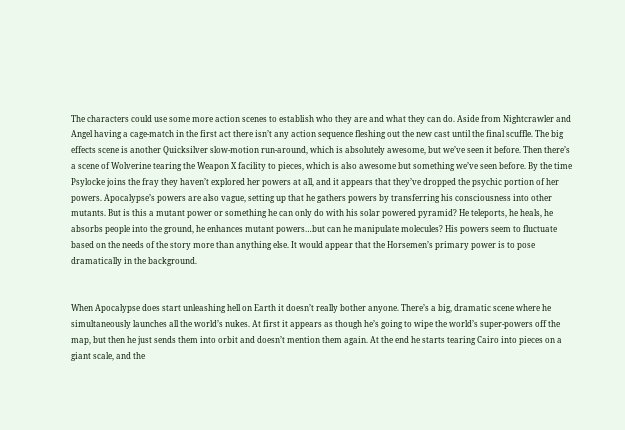The characters could use some more action scenes to establish who they are and what they can do. Aside from Nightcrawler and Angel having a cage-match in the first act there isn’t any action sequence fleshing out the new cast until the final scuffle. The big effects scene is another Quicksilver slow-motion run-around, which is absolutely awesome, but we’ve seen it before. Then there’s a scene of Wolverine tearing the Weapon X facility to pieces, which is also awesome but something we’ve seen before. By the time Psylocke joins the fray they haven’t explored her powers at all, and it appears that they’ve dropped the psychic portion of her powers. Apocalypse’s powers are also vague, setting up that he gathers powers by transferring his consciousness into other mutants. But is this a mutant power or something he can only do with his solar powered pyramid? He teleports, he heals, he absorbs people into the ground, he enhances mutant powers…but can he manipulate molecules? His powers seem to fluctuate based on the needs of the story more than anything else. It would appear that the Horsemen’s primary power is to pose dramatically in the background.


When Apocalypse does start unleashing hell on Earth it doesn’t really bother anyone. There’s a big, dramatic scene where he simultaneously launches all the world’s nukes. At first it appears as though he’s going to wipe the world’s super-powers off the map, but then he just sends them into orbit and doesn’t mention them again. At the end he starts tearing Cairo into pieces on a giant scale, and the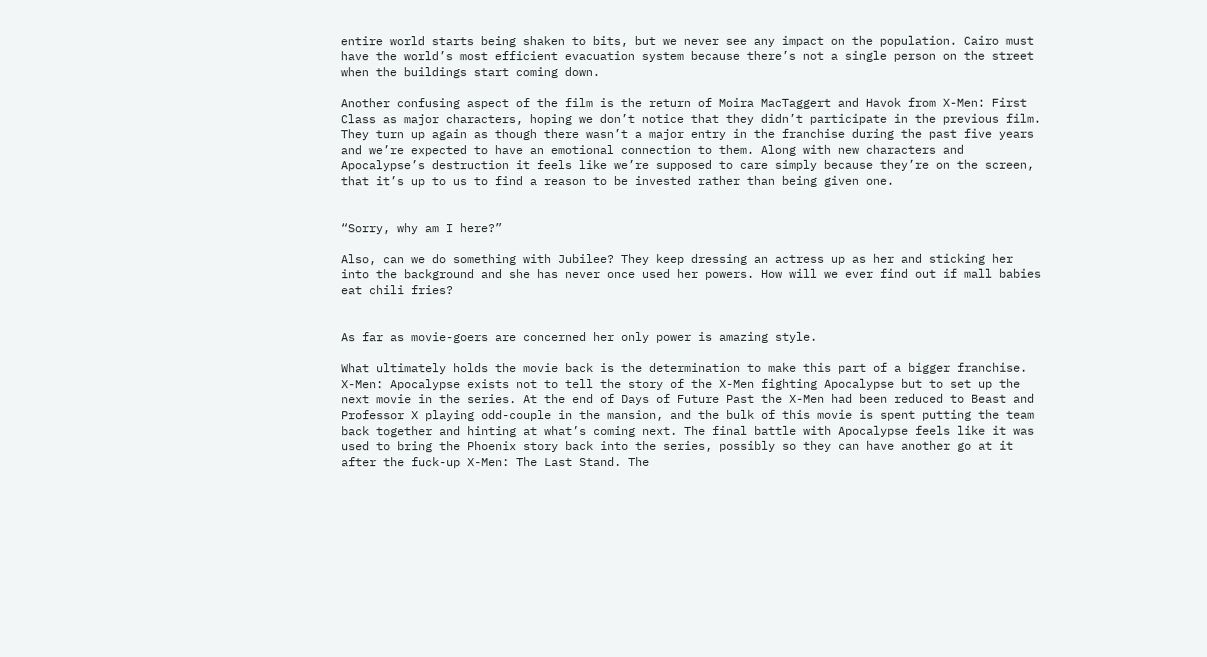entire world starts being shaken to bits, but we never see any impact on the population. Cairo must have the world’s most efficient evacuation system because there’s not a single person on the street when the buildings start coming down.

Another confusing aspect of the film is the return of Moira MacTaggert and Havok from X-Men: First Class as major characters, hoping we don’t notice that they didn’t participate in the previous film. They turn up again as though there wasn’t a major entry in the franchise during the past five years and we’re expected to have an emotional connection to them. Along with new characters and Apocalypse’s destruction it feels like we’re supposed to care simply because they’re on the screen, that it’s up to us to find a reason to be invested rather than being given one.


“Sorry, why am I here?”

Also, can we do something with Jubilee? They keep dressing an actress up as her and sticking her into the background and she has never once used her powers. How will we ever find out if mall babies eat chili fries?


As far as movie-goers are concerned her only power is amazing style.

What ultimately holds the movie back is the determination to make this part of a bigger franchise. X-Men: Apocalypse exists not to tell the story of the X-Men fighting Apocalypse but to set up the next movie in the series. At the end of Days of Future Past the X-Men had been reduced to Beast and Professor X playing odd-couple in the mansion, and the bulk of this movie is spent putting the team back together and hinting at what’s coming next. The final battle with Apocalypse feels like it was used to bring the Phoenix story back into the series, possibly so they can have another go at it after the fuck-up X-Men: The Last Stand. The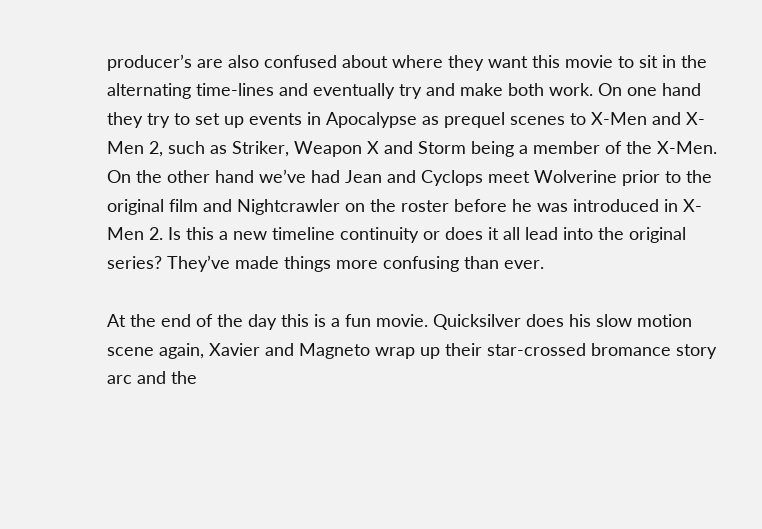producer’s are also confused about where they want this movie to sit in the alternating time-lines and eventually try and make both work. On one hand they try to set up events in Apocalypse as prequel scenes to X-Men and X-Men 2, such as Striker, Weapon X and Storm being a member of the X-Men. On the other hand we’ve had Jean and Cyclops meet Wolverine prior to the original film and Nightcrawler on the roster before he was introduced in X-Men 2. Is this a new timeline continuity or does it all lead into the original series? They’ve made things more confusing than ever.

At the end of the day this is a fun movie. Quicksilver does his slow motion scene again, Xavier and Magneto wrap up their star-crossed bromance story arc and the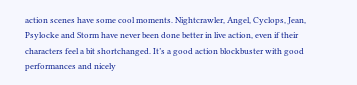action scenes have some cool moments. Nightcrawler, Angel, Cyclops, Jean, Psylocke and Storm have never been done better in live action, even if their characters feel a bit shortchanged. It’s a good action blockbuster with good performances and nicely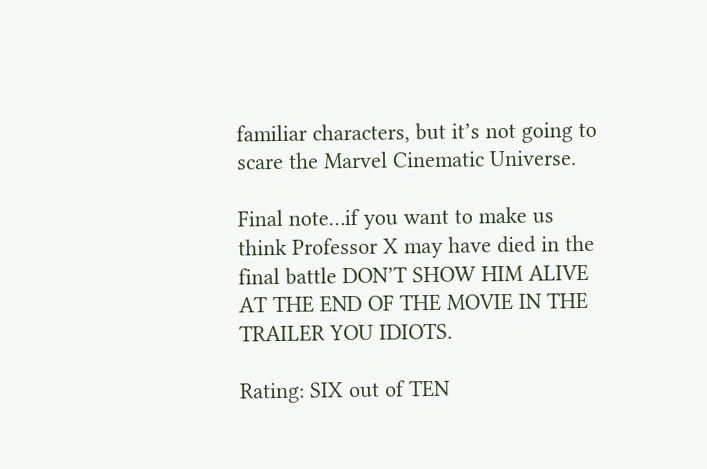familiar characters, but it’s not going to scare the Marvel Cinematic Universe.

Final note…if you want to make us think Professor X may have died in the final battle DON’T SHOW HIM ALIVE AT THE END OF THE MOVIE IN THE TRAILER YOU IDIOTS.

Rating: SIX out of TEN